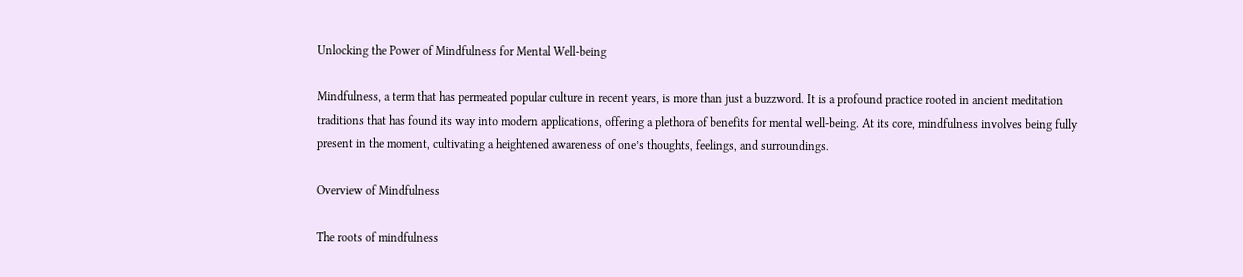Unlocking the Power of Mindfulness for Mental Well-being

Mindfulness, a term that has permeated popular culture in recent years, is more than just a buzzword. It is a profound practice rooted in ancient meditation traditions that has found its way into modern applications, offering a plethora of benefits for mental well-being. At its core, mindfulness involves being fully present in the moment, cultivating a heightened awareness of one’s thoughts, feelings, and surroundings.

Overview of Mindfulness

The roots of mindfulness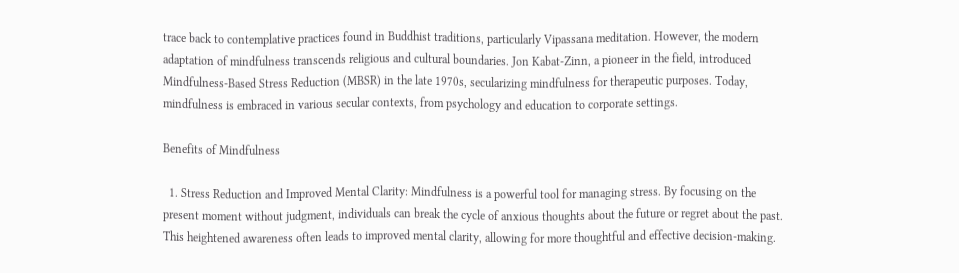trace back to contemplative practices found in Buddhist traditions, particularly Vipassana meditation. However, the modern adaptation of mindfulness transcends religious and cultural boundaries. Jon Kabat-Zinn, a pioneer in the field, introduced Mindfulness-Based Stress Reduction (MBSR) in the late 1970s, secularizing mindfulness for therapeutic purposes. Today, mindfulness is embraced in various secular contexts, from psychology and education to corporate settings.

Benefits of Mindfulness

  1. Stress Reduction and Improved Mental Clarity: Mindfulness is a powerful tool for managing stress. By focusing on the present moment without judgment, individuals can break the cycle of anxious thoughts about the future or regret about the past. This heightened awareness often leads to improved mental clarity, allowing for more thoughtful and effective decision-making.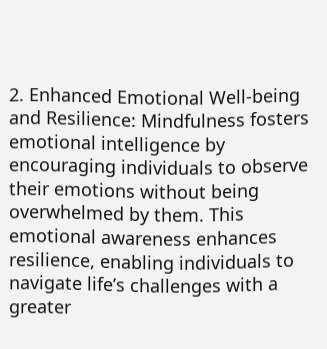2. Enhanced Emotional Well-being and Resilience: Mindfulness fosters emotional intelligence by encouraging individuals to observe their emotions without being overwhelmed by them. This emotional awareness enhances resilience, enabling individuals to navigate life’s challenges with a greater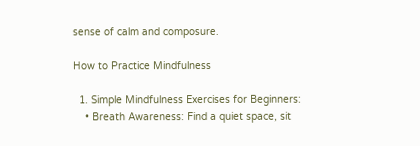sense of calm and composure.

How to Practice Mindfulness

  1. Simple Mindfulness Exercises for Beginners:
    • Breath Awareness: Find a quiet space, sit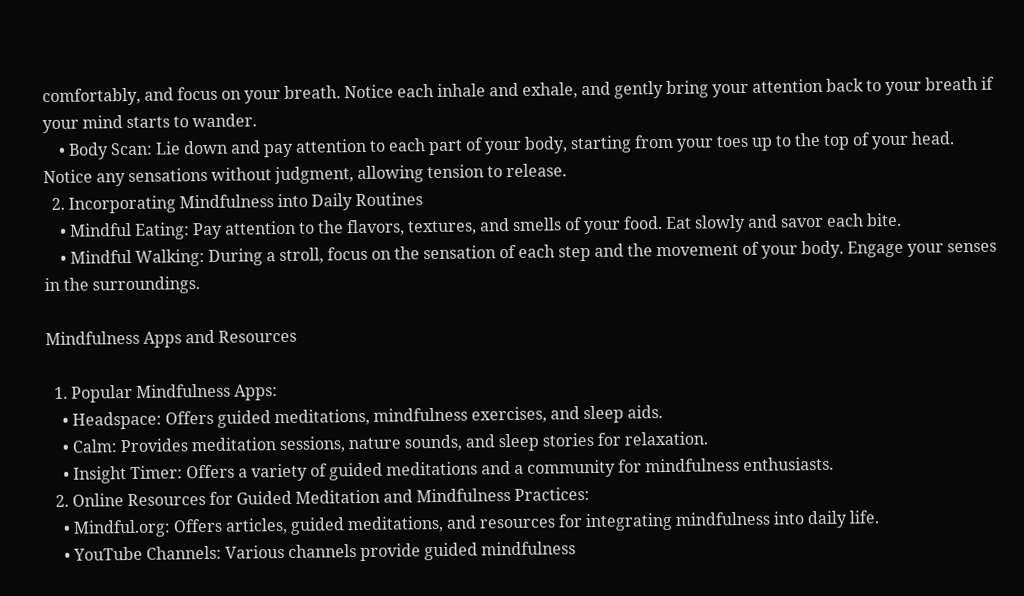comfortably, and focus on your breath. Notice each inhale and exhale, and gently bring your attention back to your breath if your mind starts to wander.
    • Body Scan: Lie down and pay attention to each part of your body, starting from your toes up to the top of your head. Notice any sensations without judgment, allowing tension to release.
  2. Incorporating Mindfulness into Daily Routines
    • Mindful Eating: Pay attention to the flavors, textures, and smells of your food. Eat slowly and savor each bite.
    • Mindful Walking: During a stroll, focus on the sensation of each step and the movement of your body. Engage your senses in the surroundings.

Mindfulness Apps and Resources

  1. Popular Mindfulness Apps:
    • Headspace: Offers guided meditations, mindfulness exercises, and sleep aids.
    • Calm: Provides meditation sessions, nature sounds, and sleep stories for relaxation.
    • Insight Timer: Offers a variety of guided meditations and a community for mindfulness enthusiasts.
  2. Online Resources for Guided Meditation and Mindfulness Practices:
    • Mindful.org: Offers articles, guided meditations, and resources for integrating mindfulness into daily life.
    • YouTube Channels: Various channels provide guided mindfulness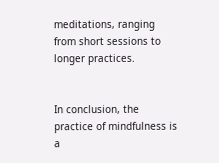meditations, ranging from short sessions to longer practices.


In conclusion, the practice of mindfulness is a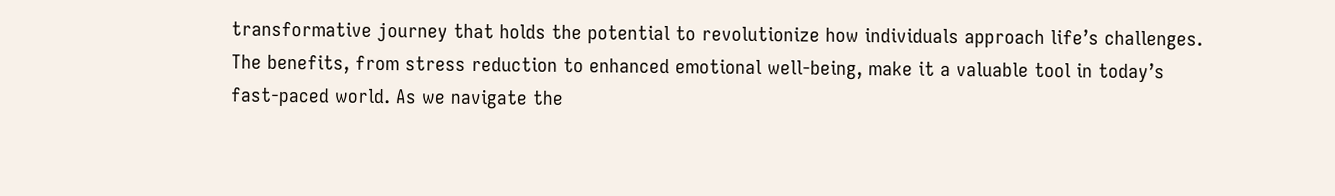transformative journey that holds the potential to revolutionize how individuals approach life’s challenges. The benefits, from stress reduction to enhanced emotional well-being, make it a valuable tool in today’s fast-paced world. As we navigate the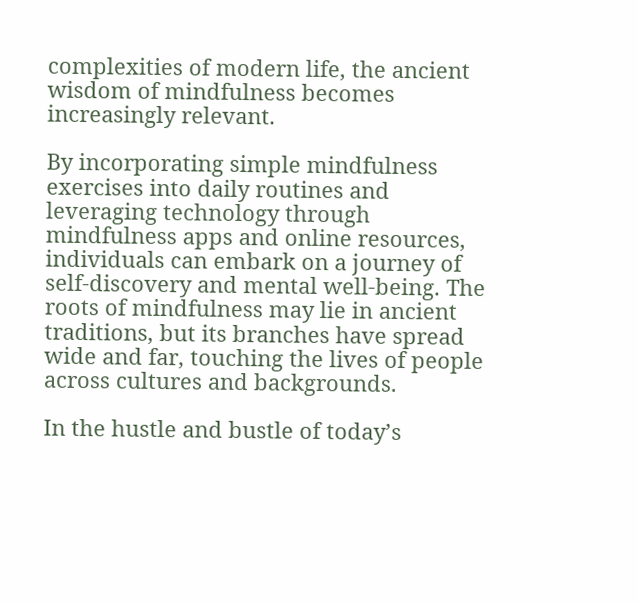complexities of modern life, the ancient wisdom of mindfulness becomes increasingly relevant.

By incorporating simple mindfulness exercises into daily routines and leveraging technology through mindfulness apps and online resources, individuals can embark on a journey of self-discovery and mental well-being. The roots of mindfulness may lie in ancient traditions, but its branches have spread wide and far, touching the lives of people across cultures and backgrounds.

In the hustle and bustle of today’s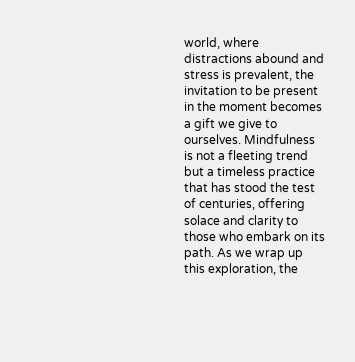world, where distractions abound and stress is prevalent, the invitation to be present in the moment becomes a gift we give to ourselves. Mindfulness is not a fleeting trend but a timeless practice that has stood the test of centuries, offering solace and clarity to those who embark on its path. As we wrap up this exploration, the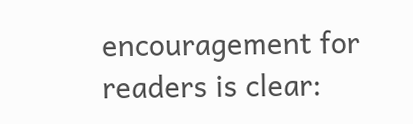encouragement for readers is clear: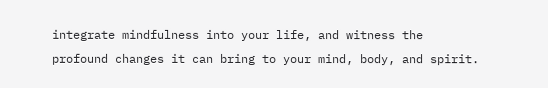integrate mindfulness into your life, and witness the profound changes it can bring to your mind, body, and spirit.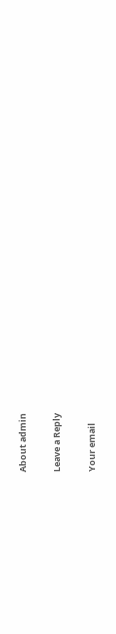About admin

Leave a Reply

Your email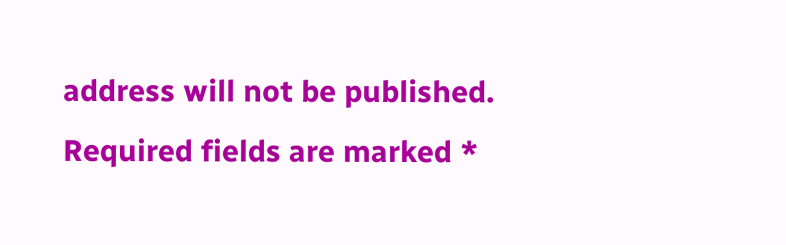address will not be published. Required fields are marked *